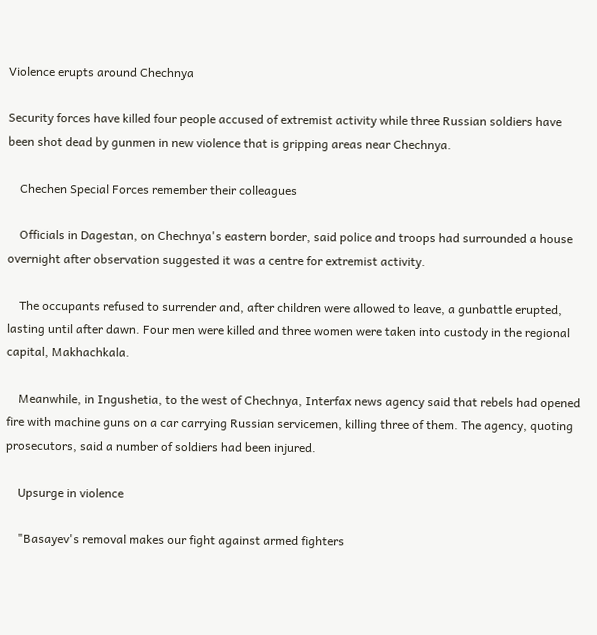Violence erupts around Chechnya

Security forces have killed four people accused of extremist activity while three Russian soldiers have been shot dead by gunmen in new violence that is gripping areas near Chechnya.

    Chechen Special Forces remember their colleagues

    Officials in Dagestan, on Chechnya's eastern border, said police and troops had surrounded a house overnight after observation suggested it was a centre for extremist activity.

    The occupants refused to surrender and, after children were allowed to leave, a gunbattle erupted, lasting until after dawn. Four men were killed and three women were taken into custody in the regional capital, Makhachkala.

    Meanwhile, in Ingushetia, to the west of Chechnya, Interfax news agency said that rebels had opened fire with machine guns on a car carrying Russian servicemen, killing three of them. The agency, quoting prosecutors, said a number of soldiers had been injured.

    Upsurge in violence

    "Basayev's removal makes our fight against armed fighters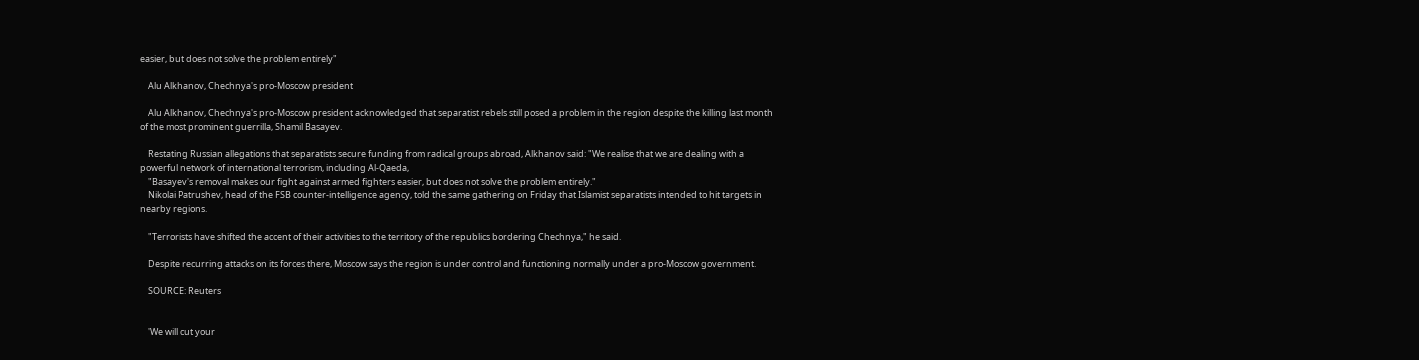easier, but does not solve the problem entirely"

    Alu Alkhanov, Chechnya's pro-Moscow president

    Alu Alkhanov, Chechnya's pro-Moscow president acknowledged that separatist rebels still posed a problem in the region despite the killing last month of the most prominent guerrilla, Shamil Basayev.

    Restating Russian allegations that separatists secure funding from radical groups abroad, Alkhanov said: "We realise that we are dealing with a powerful network of international terrorism, including Al-Qaeda,
    "Basayev's removal makes our fight against armed fighters easier, but does not solve the problem entirely."
    Nikolai Patrushev, head of the FSB counter-intelligence agency, told the same gathering on Friday that Islamist separatists intended to hit targets in nearby regions.

    "Terrorists have shifted the accent of their activities to the territory of the republics bordering Chechnya," he said.

    Despite recurring attacks on its forces there, Moscow says the region is under control and functioning normally under a pro-Moscow government.

    SOURCE: Reuters


    'We will cut your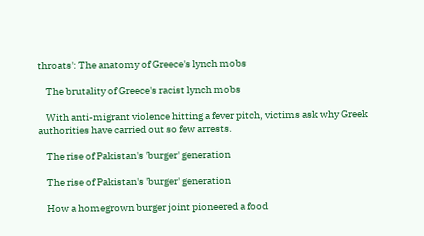throats': The anatomy of Greece's lynch mobs

    The brutality of Greece's racist lynch mobs

    With anti-migrant violence hitting a fever pitch, victims ask why Greek authorities have carried out so few arrests.

    The rise of Pakistan's 'burger' generation

    The rise of Pakistan's 'burger' generation

    How a homegrown burger joint pioneered a food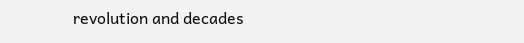revolution and decades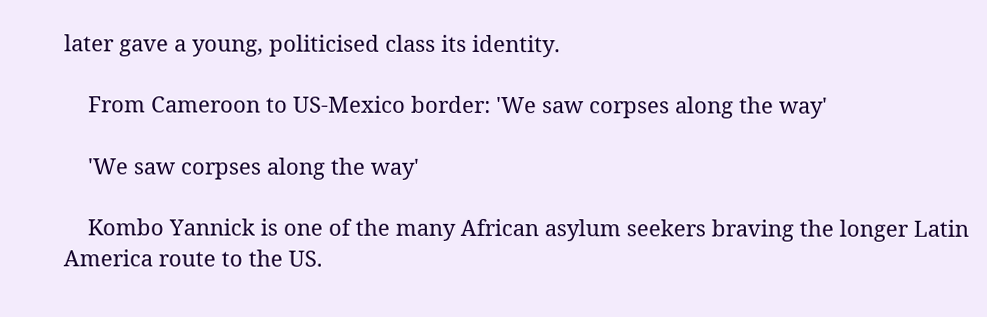later gave a young, politicised class its identity.

    From Cameroon to US-Mexico border: 'We saw corpses along the way'

    'We saw corpses along the way'

    Kombo Yannick is one of the many African asylum seekers braving the longer Latin America route to the US.